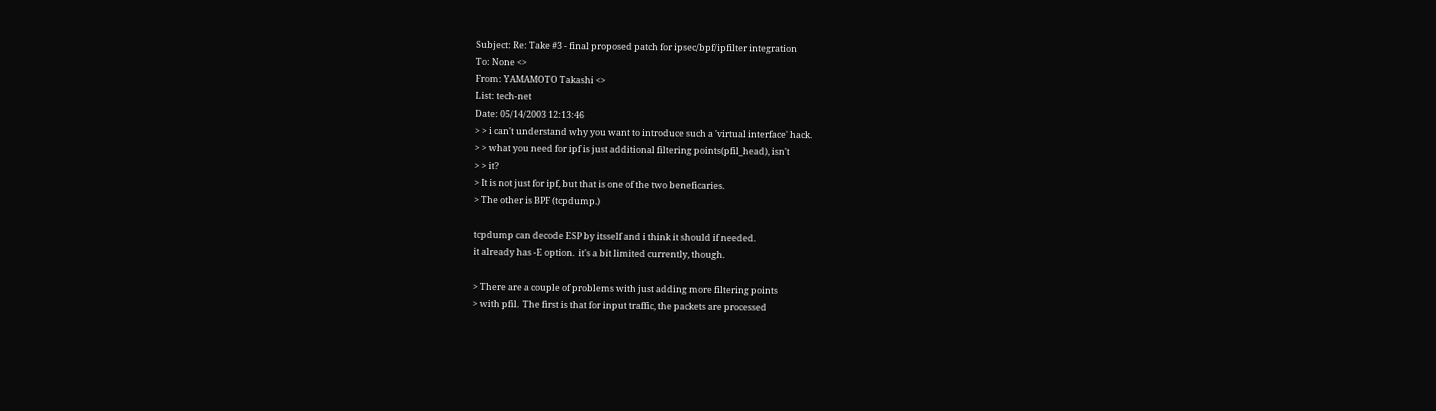Subject: Re: Take #3 - final proposed patch for ipsec/bpf/ipfilter integration
To: None <>
From: YAMAMOTO Takashi <>
List: tech-net
Date: 05/14/2003 12:13:46
> > i can't understand why you want to introduce such a 'virtual interface' hack.
> > what you need for ipf is just additional filtering points(pfil_head), isn't
> > it?
> It is not just for ipf, but that is one of the two beneficaries.
> The other is BPF (tcpdump.)

tcpdump can decode ESP by itsself and i think it should if needed.
it already has -E option.  it's a bit limited currently, though.

> There are a couple of problems with just adding more filtering points
> with pfil.  The first is that for input traffic, the packets are processed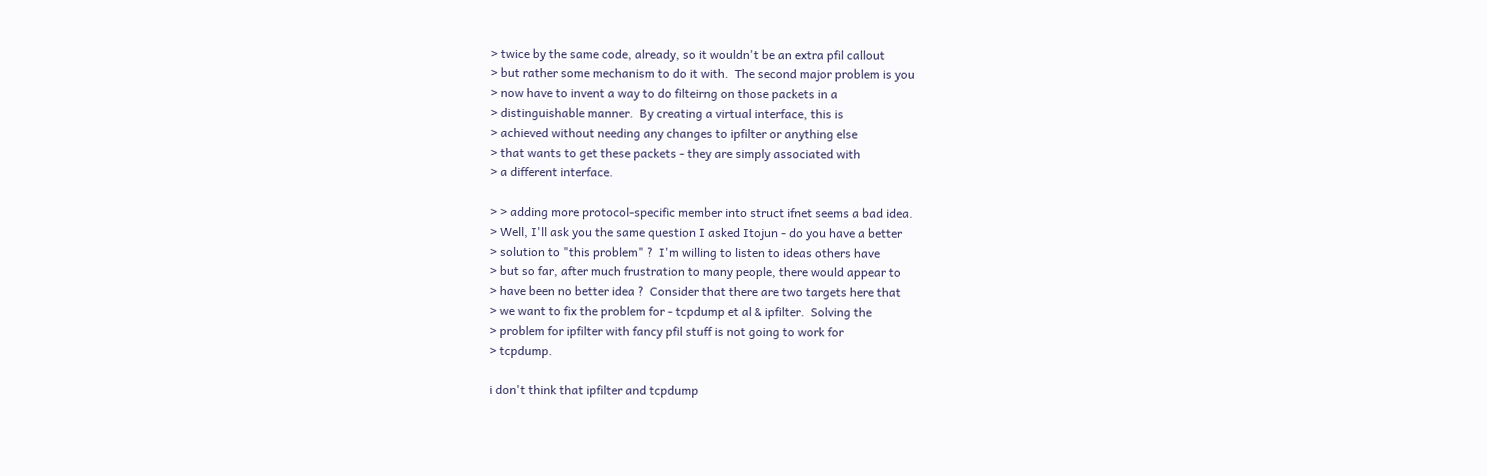> twice by the same code, already, so it wouldn't be an extra pfil callout
> but rather some mechanism to do it with.  The second major problem is you
> now have to invent a way to do filteirng on those packets in a
> distinguishable manner.  By creating a virtual interface, this is
> achieved without needing any changes to ipfilter or anything else
> that wants to get these packets - they are simply associated with
> a different interface.

> > adding more protocol-specific member into struct ifnet seems a bad idea.
> Well, I'll ask you the same question I asked Itojun - do you have a better
> solution to "this problem" ?  I'm willing to listen to ideas others have
> but so far, after much frustration to many people, there would appear to
> have been no better idea ?  Consider that there are two targets here that
> we want to fix the problem for - tcpdump et al & ipfilter.  Solving the
> problem for ipfilter with fancy pfil stuff is not going to work for
> tcpdump.

i don't think that ipfilter and tcpdump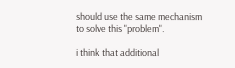should use the same mechanism
to solve this "problem".

i think that additional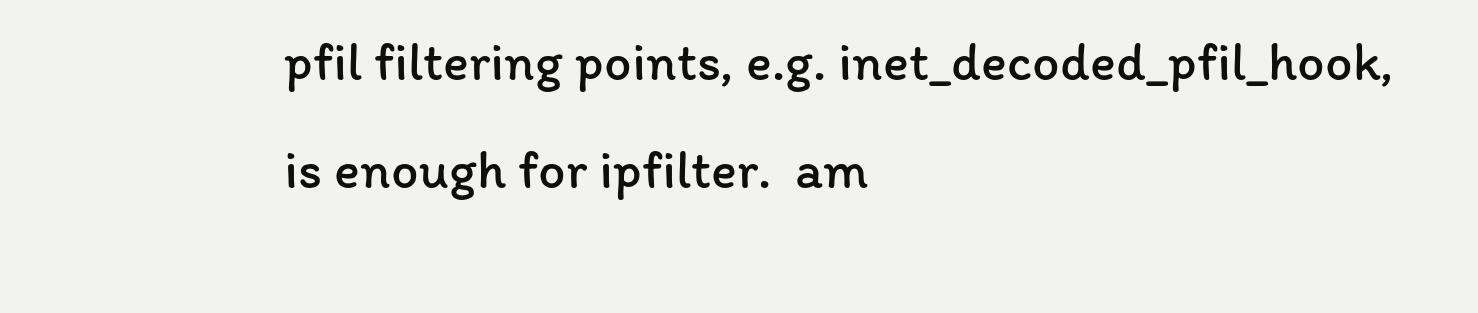pfil filtering points, e.g. inet_decoded_pfil_hook,
is enough for ipfilter.  am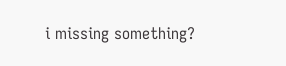i missing something?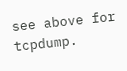see above for tcpdump.